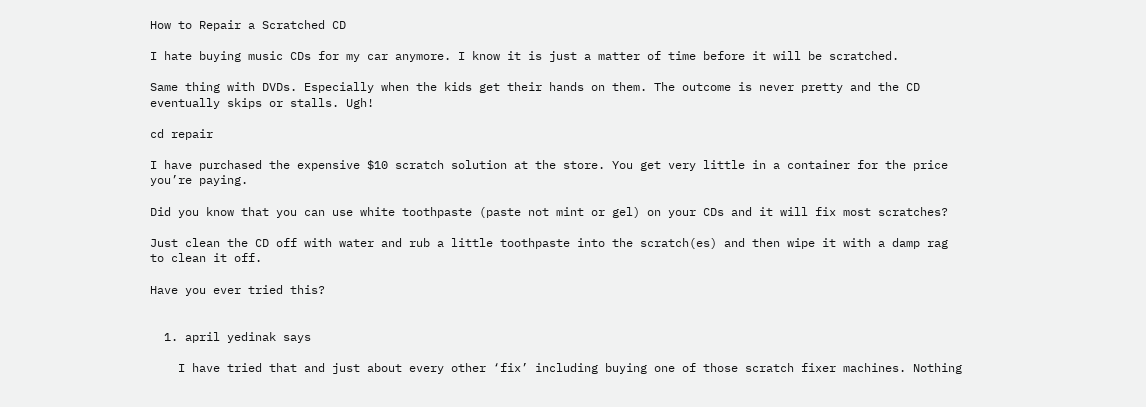How to Repair a Scratched CD

I hate buying music CDs for my car anymore. I know it is just a matter of time before it will be scratched.

Same thing with DVDs. Especially when the kids get their hands on them. The outcome is never pretty and the CD eventually skips or stalls. Ugh!

cd repair

I have purchased the expensive $10 scratch solution at the store. You get very little in a container for the price you’re paying.

Did you know that you can use white toothpaste (paste not mint or gel) on your CDs and it will fix most scratches?

Just clean the CD off with water and rub a little toothpaste into the scratch(es) and then wipe it with a damp rag to clean it off.

Have you ever tried this?


  1. april yedinak says

    I have tried that and just about every other ‘fix’ including buying one of those scratch fixer machines. Nothing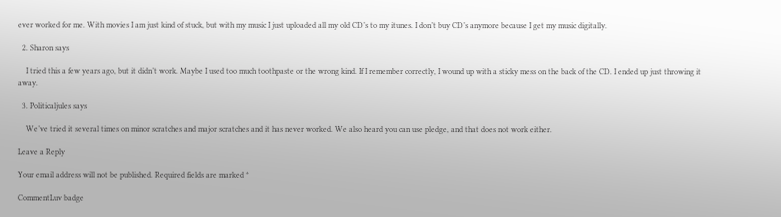ever worked for me. With movies I am just kind of stuck, but with my music I just uploaded all my old CD’s to my itunes. I don’t buy CD’s anymore because I get my music digitally.

  2. Sharon says

    I tried this a few years ago, but it didn’t work. Maybe I used too much toothpaste or the wrong kind. If I remember correctly, I wound up with a sticky mess on the back of the CD. I ended up just throwing it away.

  3. Politicaljules says

    We’ve tried it several times on minor scratches and major scratches and it has never worked. We also heard you can use pledge, and that does not work either.

Leave a Reply

Your email address will not be published. Required fields are marked *

CommentLuv badge